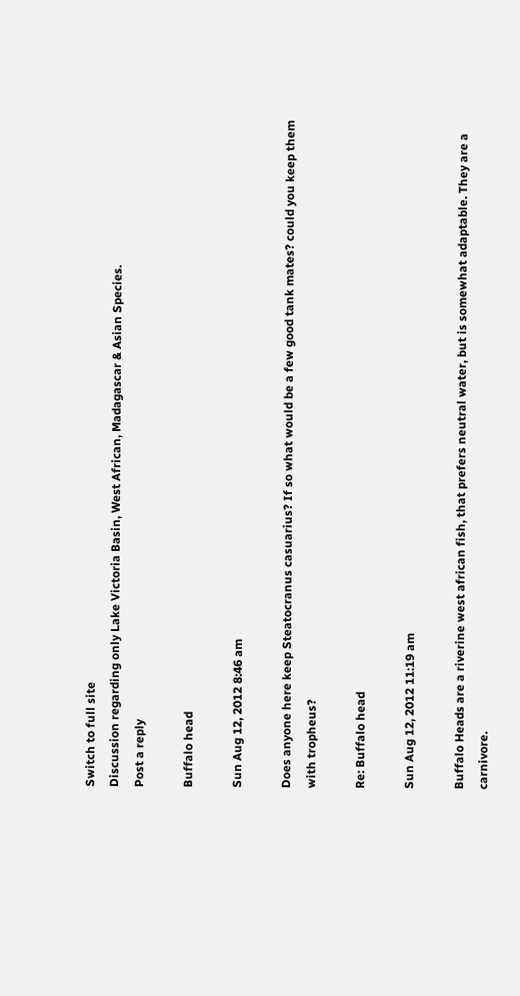Switch to full site
Discussion regarding only Lake Victoria Basin, West African, Madagascar & Asian Species.
Post a reply

Buffalo head

Sun Aug 12, 2012 8:46 am

Does anyone here keep Steatocranus casuarius? If so what would be a few good tank mates? could you keep them with tropheus?

Re: Buffalo head

Sun Aug 12, 2012 11:19 am

Buffalo Heads are a riverine west african fish, that prefers neutral water, but is somewhat adaptable. They are a carnivore.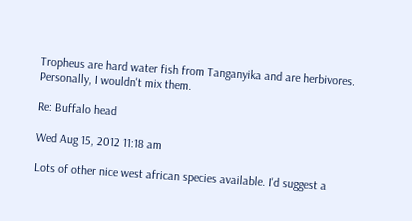Tropheus are hard water fish from Tanganyika and are herbivores. Personally, I wouldn't mix them.

Re: Buffalo head

Wed Aug 15, 2012 11:18 am

Lots of other nice west african species available. I'd suggest a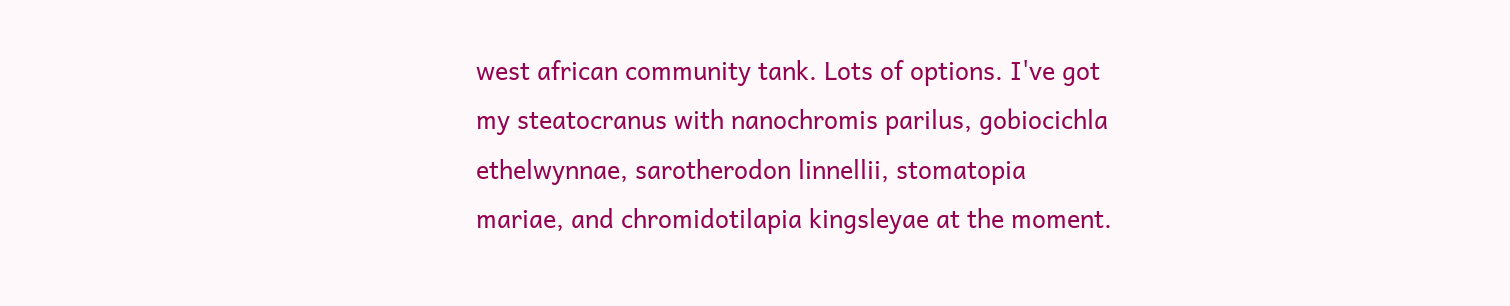west african community tank. Lots of options. I've got my steatocranus with nanochromis parilus, gobiocichla ethelwynnae, sarotherodon linnellii, stomatopia mariae, and chromidotilapia kingsleyae at the moment.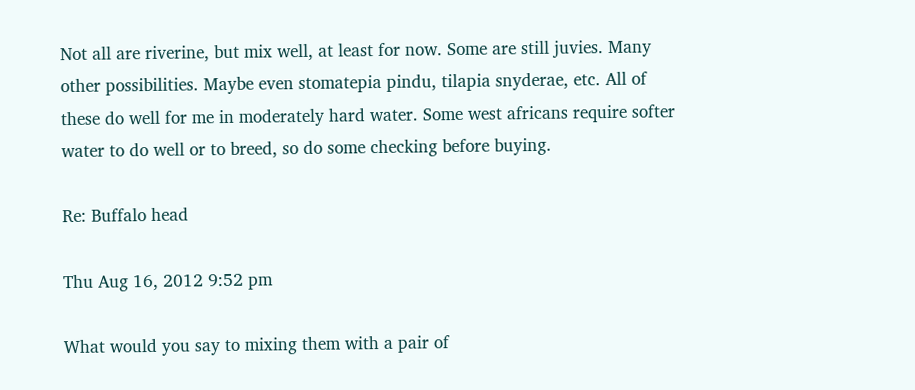Not all are riverine, but mix well, at least for now. Some are still juvies. Many other possibilities. Maybe even stomatepia pindu, tilapia snyderae, etc. All of these do well for me in moderately hard water. Some west africans require softer water to do well or to breed, so do some checking before buying.

Re: Buffalo head

Thu Aug 16, 2012 9:52 pm

What would you say to mixing them with a pair of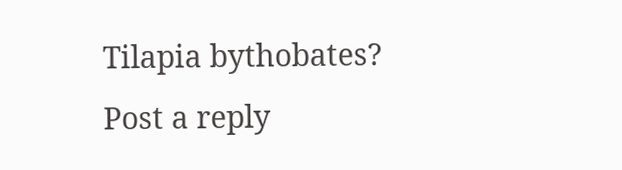Tilapia bythobates?
Post a reply